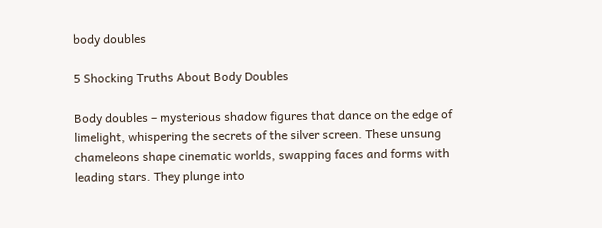body doubles

5 Shocking Truths About Body Doubles

Body doubles – mysterious shadow figures that dance on the edge of limelight, whispering the secrets of the silver screen. These unsung chameleons shape cinematic worlds, swapping faces and forms with leading stars. They plunge into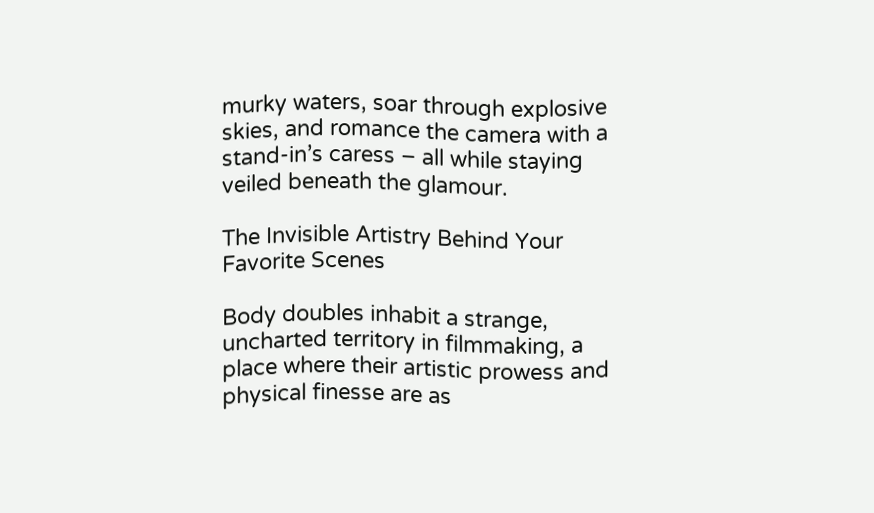murky waters, soar through explosive skies, and romance the camera with a stand-in’s caress – all while staying veiled beneath the glamour.

The Invisible Artistry Behind Your Favorite Scenes

Body doubles inhabit a strange, uncharted territory in filmmaking, a place where their artistic prowess and physical finesse are as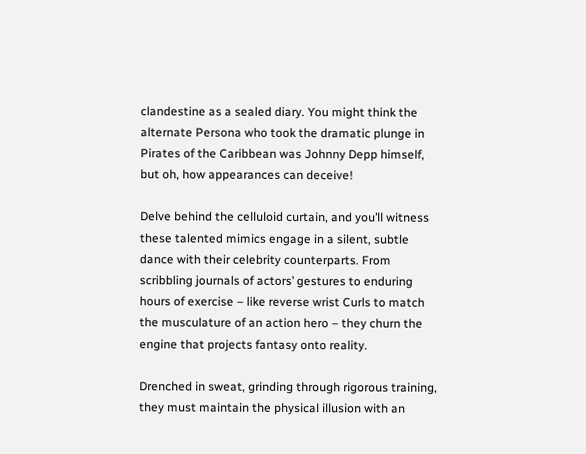clandestine as a sealed diary. You might think the alternate Persona who took the dramatic plunge in Pirates of the Caribbean was Johnny Depp himself, but oh, how appearances can deceive!

Delve behind the celluloid curtain, and you’ll witness these talented mimics engage in a silent, subtle dance with their celebrity counterparts. From scribbling journals of actors’ gestures to enduring hours of exercise – like reverse wrist Curls to match the musculature of an action hero – they churn the engine that projects fantasy onto reality.

Drenched in sweat, grinding through rigorous training, they must maintain the physical illusion with an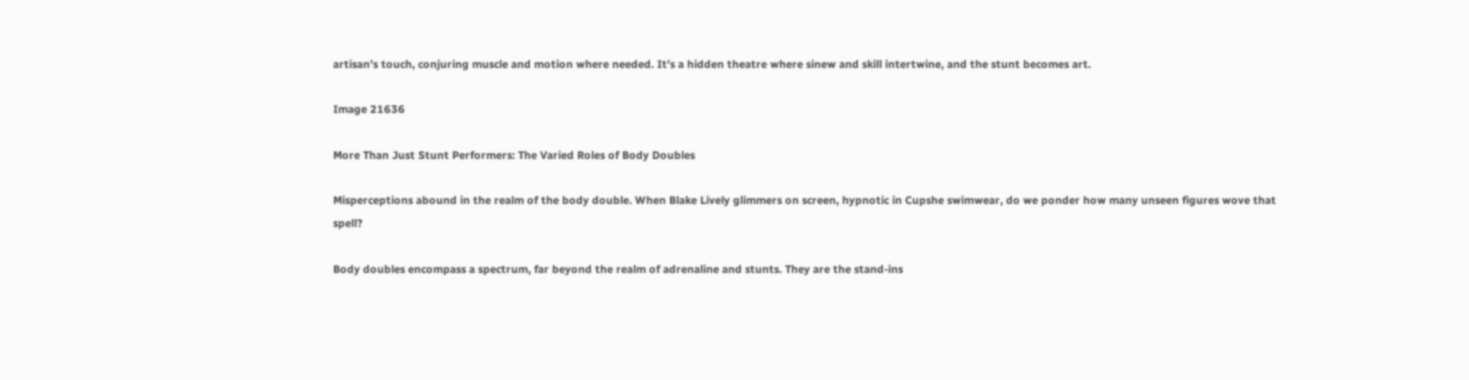artisan’s touch, conjuring muscle and motion where needed. It’s a hidden theatre where sinew and skill intertwine, and the stunt becomes art.

Image 21636

More Than Just Stunt Performers: The Varied Roles of Body Doubles

Misperceptions abound in the realm of the body double. When Blake Lively glimmers on screen, hypnotic in Cupshe swimwear, do we ponder how many unseen figures wove that spell?

Body doubles encompass a spectrum, far beyond the realm of adrenaline and stunts. They are the stand-ins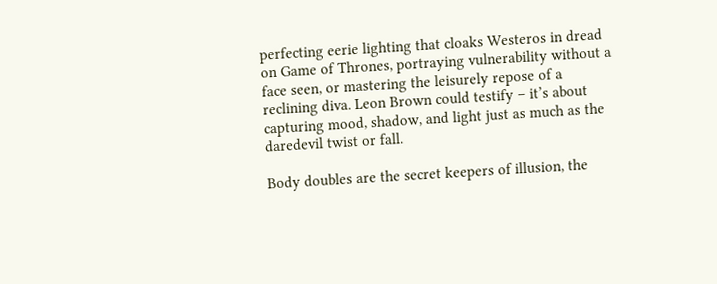perfecting eerie lighting that cloaks Westeros in dread on Game of Thrones, portraying vulnerability without a face seen, or mastering the leisurely repose of a reclining diva. Leon Brown could testify – it’s about capturing mood, shadow, and light just as much as the daredevil twist or fall.

Body doubles are the secret keepers of illusion, the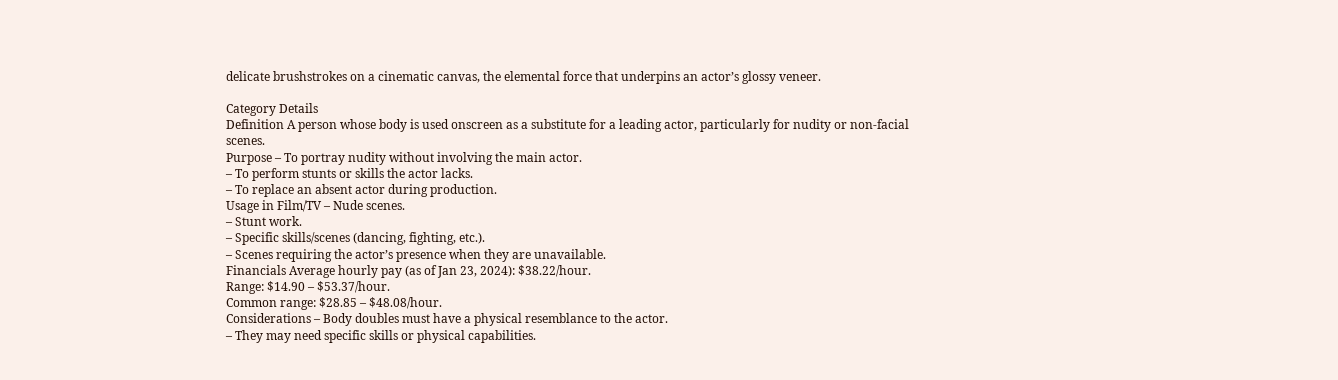delicate brushstrokes on a cinematic canvas, the elemental force that underpins an actor’s glossy veneer.

Category Details
Definition A person whose body is used onscreen as a substitute for a leading actor, particularly for nudity or non-facial scenes.
Purpose – To portray nudity without involving the main actor.
– To perform stunts or skills the actor lacks.
– To replace an absent actor during production.
Usage in Film/TV – Nude scenes.
– Stunt work.
– Specific skills/scenes (dancing, fighting, etc.).
– Scenes requiring the actor’s presence when they are unavailable.
Financials Average hourly pay (as of Jan 23, 2024): $38.22/hour.
Range: $14.90 – $53.37/hour.
Common range: $28.85 – $48.08/hour.
Considerations – Body doubles must have a physical resemblance to the actor.
– They may need specific skills or physical capabilities.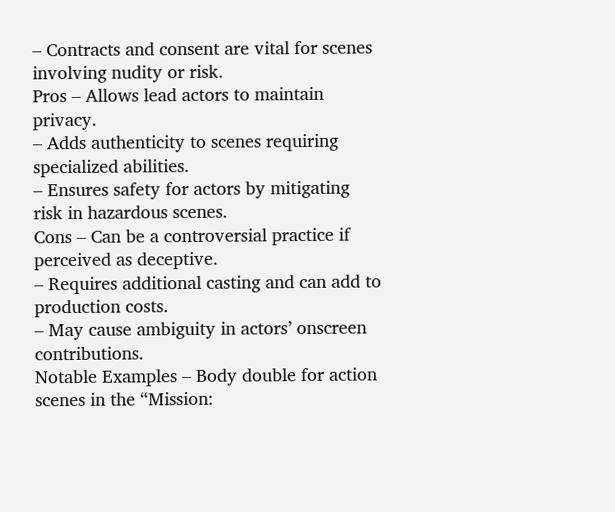– Contracts and consent are vital for scenes involving nudity or risk.
Pros – Allows lead actors to maintain privacy.
– Adds authenticity to scenes requiring specialized abilities.
– Ensures safety for actors by mitigating risk in hazardous scenes.
Cons – Can be a controversial practice if perceived as deceptive.
– Requires additional casting and can add to production costs.
– May cause ambiguity in actors’ onscreen contributions.
Notable Examples – Body double for action scenes in the “Mission: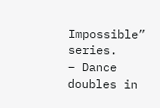Impossible” series.
– Dance doubles in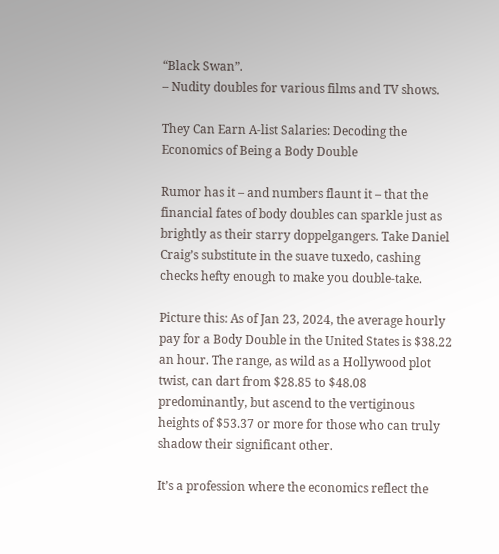“Black Swan”.
– Nudity doubles for various films and TV shows.

They Can Earn A-list Salaries: Decoding the Economics of Being a Body Double

Rumor has it – and numbers flaunt it – that the financial fates of body doubles can sparkle just as brightly as their starry doppelgangers. Take Daniel Craig’s substitute in the suave tuxedo, cashing checks hefty enough to make you double-take.

Picture this: As of Jan 23, 2024, the average hourly pay for a Body Double in the United States is $38.22 an hour. The range, as wild as a Hollywood plot twist, can dart from $28.85 to $48.08 predominantly, but ascend to the vertiginous heights of $53.37 or more for those who can truly shadow their significant other.

It’s a profession where the economics reflect the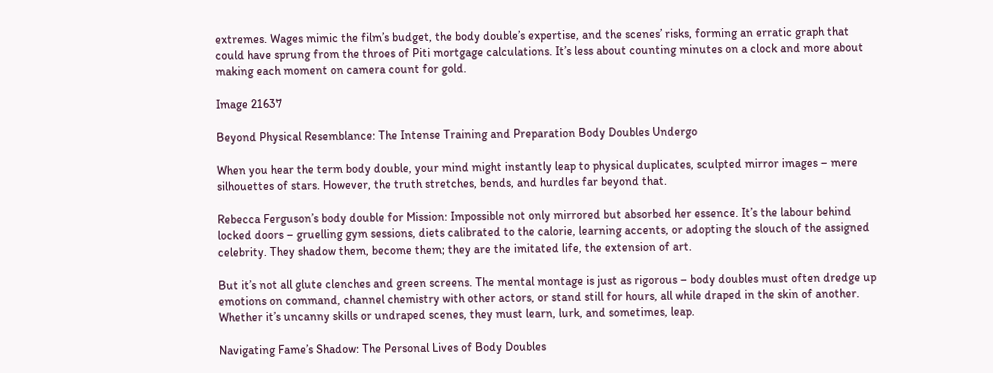extremes. Wages mimic the film’s budget, the body double’s expertise, and the scenes’ risks, forming an erratic graph that could have sprung from the throes of Piti mortgage calculations. It’s less about counting minutes on a clock and more about making each moment on camera count for gold.

Image 21637

Beyond Physical Resemblance: The Intense Training and Preparation Body Doubles Undergo

When you hear the term body double, your mind might instantly leap to physical duplicates, sculpted mirror images – mere silhouettes of stars. However, the truth stretches, bends, and hurdles far beyond that.

Rebecca Ferguson’s body double for Mission: Impossible not only mirrored but absorbed her essence. It’s the labour behind locked doors – gruelling gym sessions, diets calibrated to the calorie, learning accents, or adopting the slouch of the assigned celebrity. They shadow them, become them; they are the imitated life, the extension of art.

But it’s not all glute clenches and green screens. The mental montage is just as rigorous – body doubles must often dredge up emotions on command, channel chemistry with other actors, or stand still for hours, all while draped in the skin of another. Whether it’s uncanny skills or undraped scenes, they must learn, lurk, and sometimes, leap.

Navigating Fame’s Shadow: The Personal Lives of Body Doubles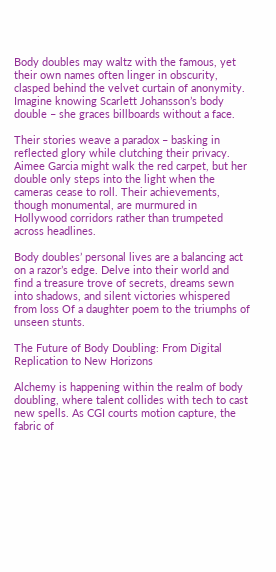Body doubles may waltz with the famous, yet their own names often linger in obscurity, clasped behind the velvet curtain of anonymity. Imagine knowing Scarlett Johansson’s body double – she graces billboards without a face.

Their stories weave a paradox – basking in reflected glory while clutching their privacy. Aimee Garcia might walk the red carpet, but her double only steps into the light when the cameras cease to roll. Their achievements, though monumental, are murmured in Hollywood corridors rather than trumpeted across headlines.

Body doubles’ personal lives are a balancing act on a razor’s edge. Delve into their world and find a treasure trove of secrets, dreams sewn into shadows, and silent victories whispered from loss Of a daughter poem to the triumphs of unseen stunts.

The Future of Body Doubling: From Digital Replication to New Horizons

Alchemy is happening within the realm of body doubling, where talent collides with tech to cast new spells. As CGI courts motion capture, the fabric of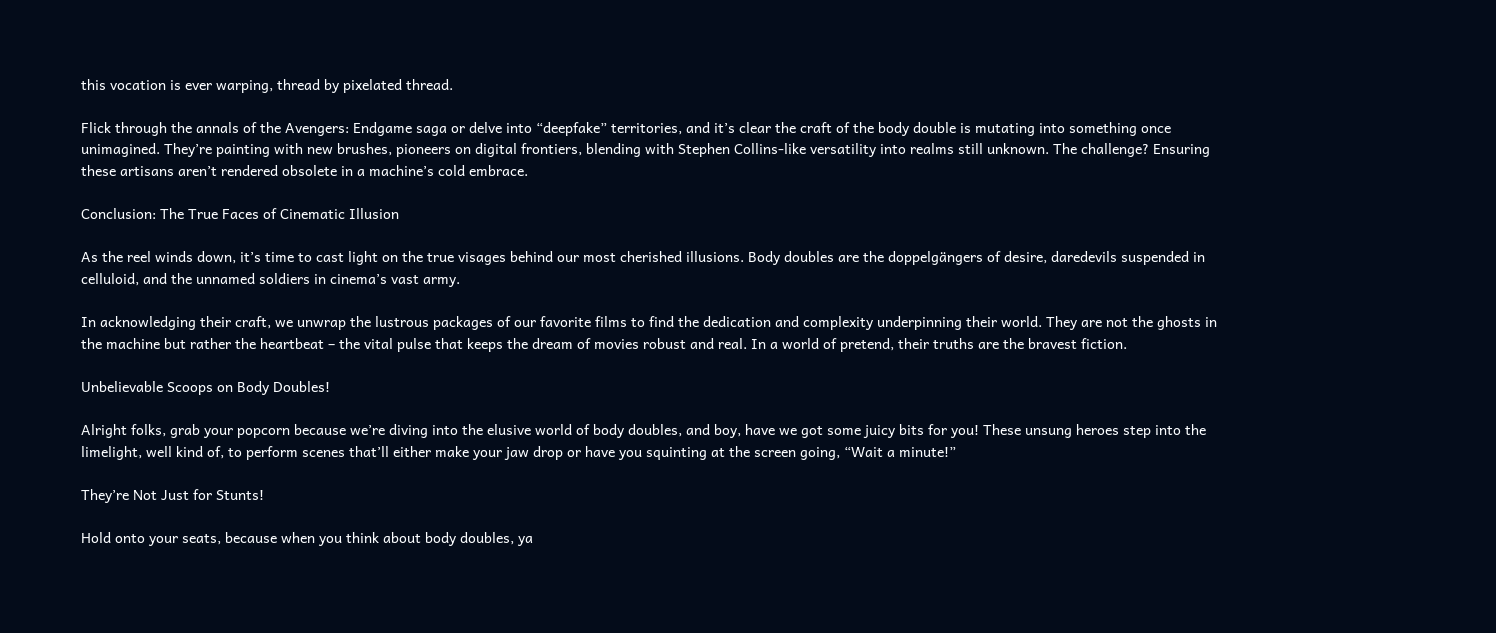this vocation is ever warping, thread by pixelated thread.

Flick through the annals of the Avengers: Endgame saga or delve into “deepfake” territories, and it’s clear the craft of the body double is mutating into something once unimagined. They’re painting with new brushes, pioneers on digital frontiers, blending with Stephen Collins-like versatility into realms still unknown. The challenge? Ensuring these artisans aren’t rendered obsolete in a machine’s cold embrace.

Conclusion: The True Faces of Cinematic Illusion

As the reel winds down, it’s time to cast light on the true visages behind our most cherished illusions. Body doubles are the doppelgängers of desire, daredevils suspended in celluloid, and the unnamed soldiers in cinema’s vast army.

In acknowledging their craft, we unwrap the lustrous packages of our favorite films to find the dedication and complexity underpinning their world. They are not the ghosts in the machine but rather the heartbeat – the vital pulse that keeps the dream of movies robust and real. In a world of pretend, their truths are the bravest fiction.

Unbelievable Scoops on Body Doubles!

Alright folks, grab your popcorn because we’re diving into the elusive world of body doubles, and boy, have we got some juicy bits for you! These unsung heroes step into the limelight, well kind of, to perform scenes that’ll either make your jaw drop or have you squinting at the screen going, “Wait a minute!”

They’re Not Just for Stunts!

Hold onto your seats, because when you think about body doubles, ya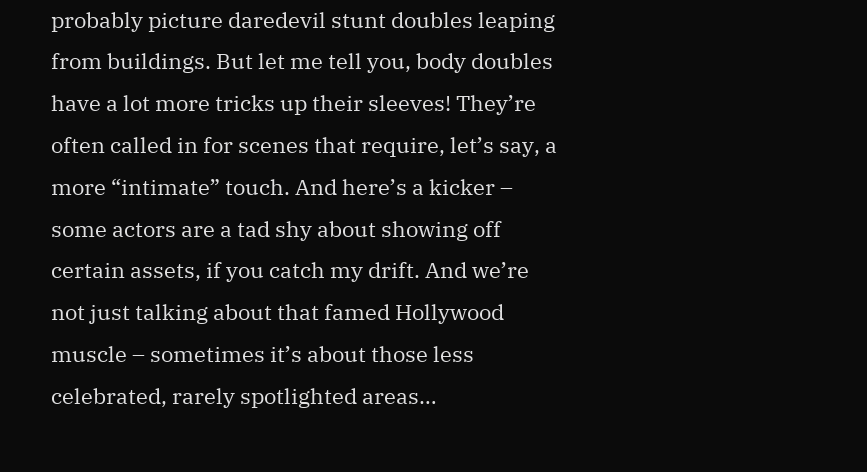probably picture daredevil stunt doubles leaping from buildings. But let me tell you, body doubles have a lot more tricks up their sleeves! They’re often called in for scenes that require, let’s say, a more “intimate” touch. And here’s a kicker – some actors are a tad shy about showing off certain assets, if you catch my drift. And we’re not just talking about that famed Hollywood muscle – sometimes it’s about those less celebrated, rarely spotlighted areas…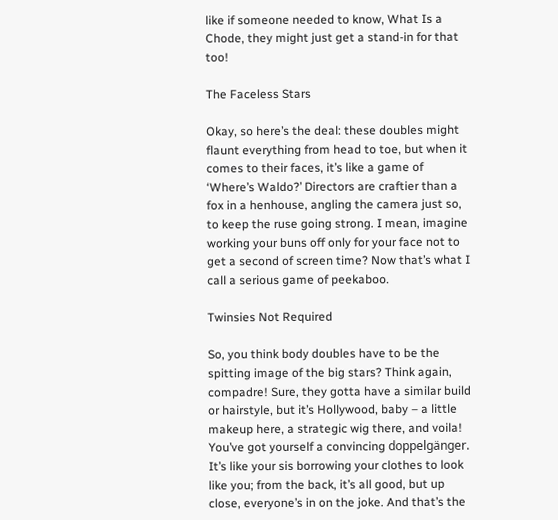like if someone needed to know, What Is a Chode, they might just get a stand-in for that too!

The Faceless Stars

Okay, so here’s the deal: these doubles might flaunt everything from head to toe, but when it comes to their faces, it’s like a game of ‘Where’s Waldo?’ Directors are craftier than a fox in a henhouse, angling the camera just so, to keep the ruse going strong. I mean, imagine working your buns off only for your face not to get a second of screen time? Now that’s what I call a serious game of peekaboo.

Twinsies Not Required

So, you think body doubles have to be the spitting image of the big stars? Think again, compadre! Sure, they gotta have a similar build or hairstyle, but it’s Hollywood, baby – a little makeup here, a strategic wig there, and voila! You’ve got yourself a convincing doppelgänger. It’s like your sis borrowing your clothes to look like you; from the back, it’s all good, but up close, everyone’s in on the joke. And that’s the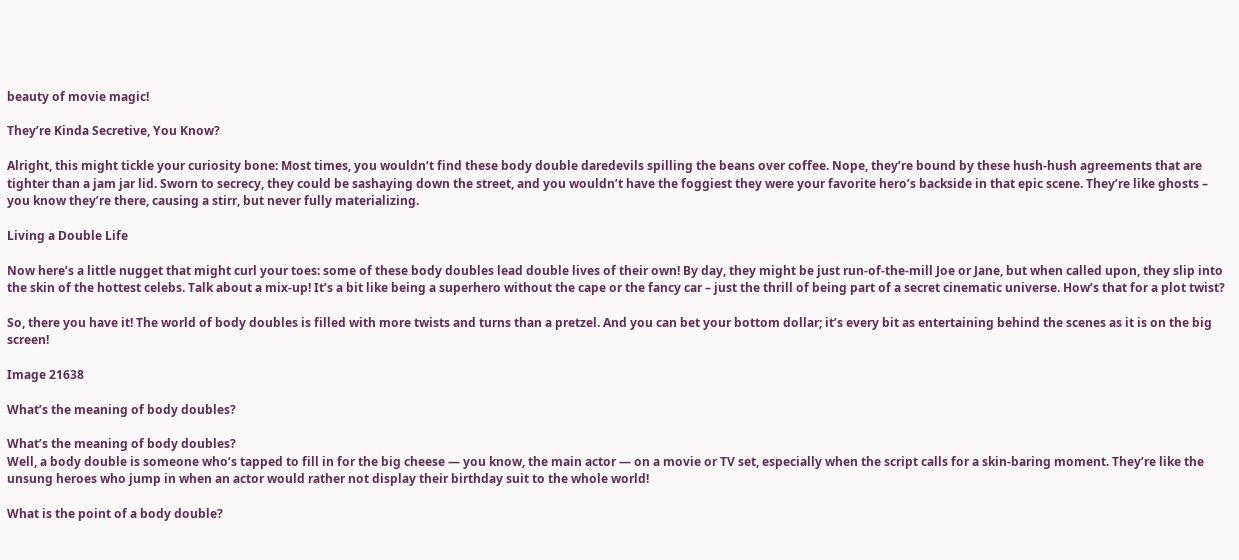beauty of movie magic!

They’re Kinda Secretive, You Know?

Alright, this might tickle your curiosity bone: Most times, you wouldn’t find these body double daredevils spilling the beans over coffee. Nope, they’re bound by these hush-hush agreements that are tighter than a jam jar lid. Sworn to secrecy, they could be sashaying down the street, and you wouldn’t have the foggiest they were your favorite hero’s backside in that epic scene. They’re like ghosts – you know they’re there, causing a stirr, but never fully materializing.

Living a Double Life

Now here’s a little nugget that might curl your toes: some of these body doubles lead double lives of their own! By day, they might be just run-of-the-mill Joe or Jane, but when called upon, they slip into the skin of the hottest celebs. Talk about a mix-up! It’s a bit like being a superhero without the cape or the fancy car – just the thrill of being part of a secret cinematic universe. How’s that for a plot twist?

So, there you have it! The world of body doubles is filled with more twists and turns than a pretzel. And you can bet your bottom dollar; it’s every bit as entertaining behind the scenes as it is on the big screen!

Image 21638

What’s the meaning of body doubles?

What’s the meaning of body doubles?
Well, a body double is someone who’s tapped to fill in for the big cheese — you know, the main actor — on a movie or TV set, especially when the script calls for a skin-baring moment. They’re like the unsung heroes who jump in when an actor would rather not display their birthday suit to the whole world!

What is the point of a body double?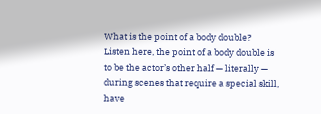What is the point of a body double?
Listen here, the point of a body double is to be the actor’s other half — literally — during scenes that require a special skill, have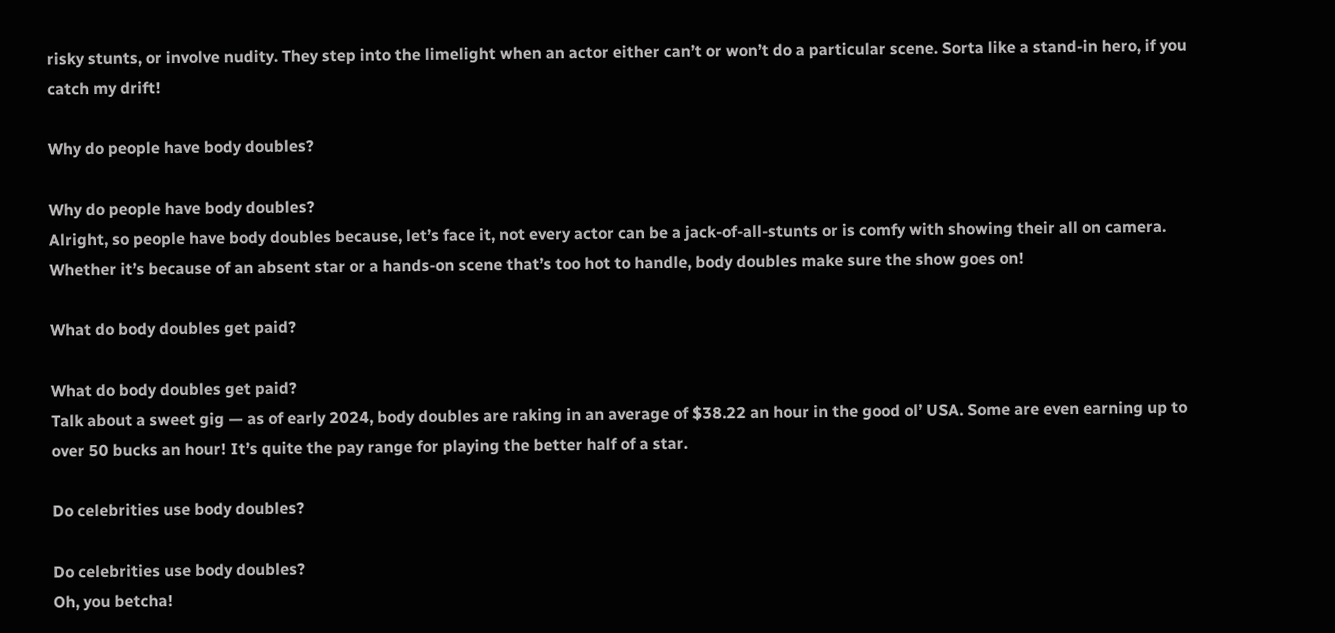risky stunts, or involve nudity. They step into the limelight when an actor either can’t or won’t do a particular scene. Sorta like a stand-in hero, if you catch my drift!

Why do people have body doubles?

Why do people have body doubles?
Alright, so people have body doubles because, let’s face it, not every actor can be a jack-of-all-stunts or is comfy with showing their all on camera. Whether it’s because of an absent star or a hands-on scene that’s too hot to handle, body doubles make sure the show goes on!

What do body doubles get paid?

What do body doubles get paid?
Talk about a sweet gig — as of early 2024, body doubles are raking in an average of $38.22 an hour in the good ol’ USA. Some are even earning up to over 50 bucks an hour! It’s quite the pay range for playing the better half of a star.

Do celebrities use body doubles?

Do celebrities use body doubles?
Oh, you betcha!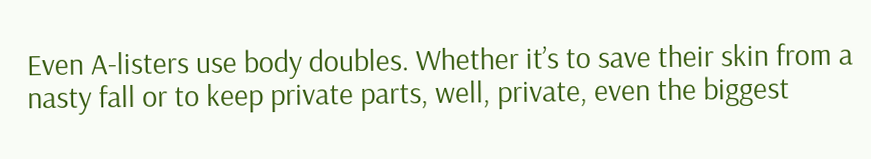Even A-listers use body doubles. Whether it’s to save their skin from a nasty fall or to keep private parts, well, private, even the biggest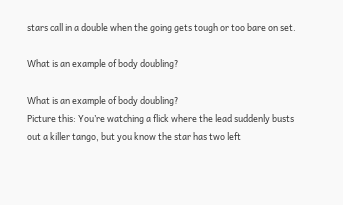stars call in a double when the going gets tough or too bare on set.

What is an example of body doubling?

What is an example of body doubling?
Picture this: You’re watching a flick where the lead suddenly busts out a killer tango, but you know the star has two left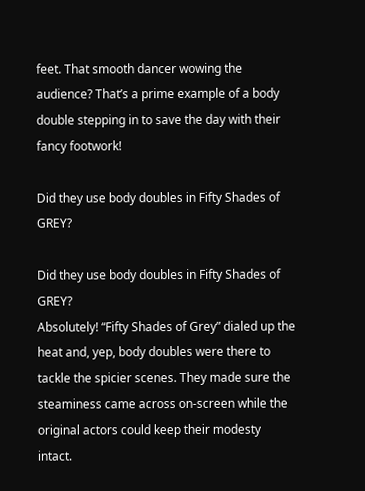feet. That smooth dancer wowing the audience? That’s a prime example of a body double stepping in to save the day with their fancy footwork!

Did they use body doubles in Fifty Shades of GREY?

Did they use body doubles in Fifty Shades of GREY?
Absolutely! “Fifty Shades of Grey” dialed up the heat and, yep, body doubles were there to tackle the spicier scenes. They made sure the steaminess came across on-screen while the original actors could keep their modesty intact.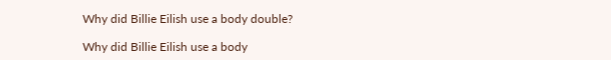Why did Billie Eilish use a body double?

Why did Billie Eilish use a body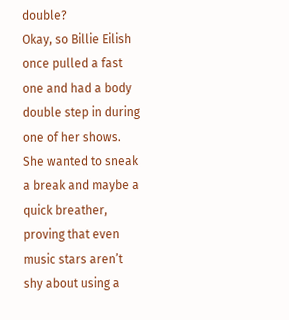double?
Okay, so Billie Eilish once pulled a fast one and had a body double step in during one of her shows. She wanted to sneak a break and maybe a quick breather, proving that even music stars aren’t shy about using a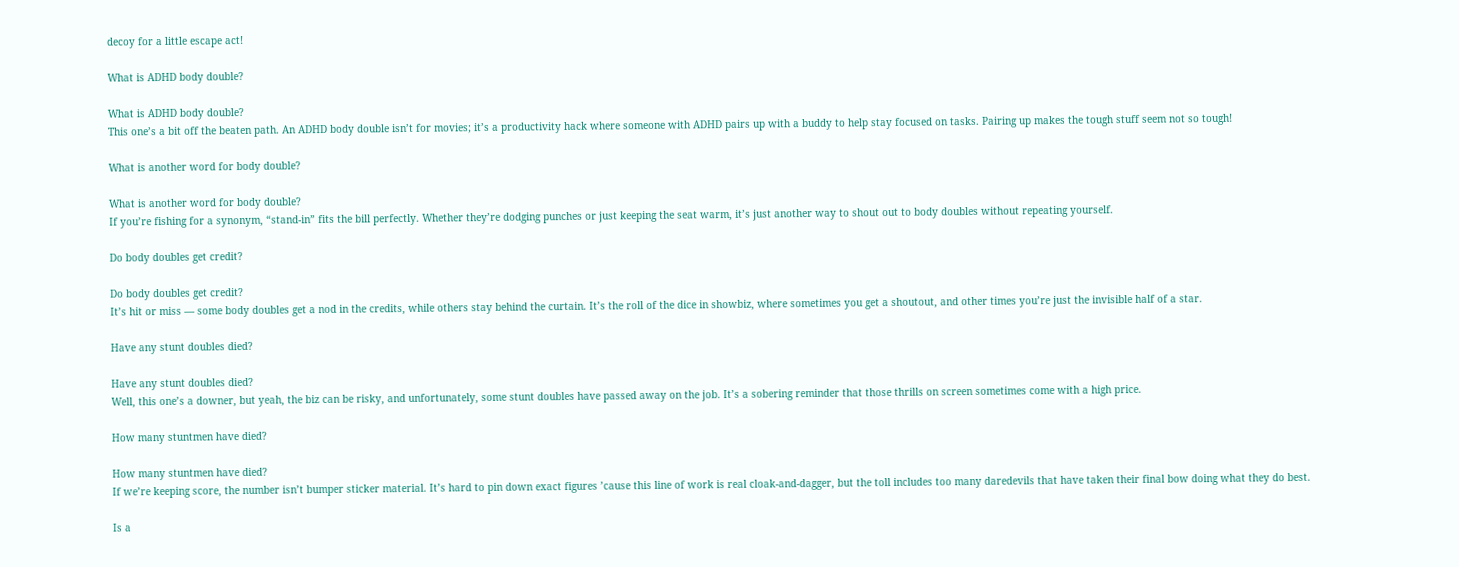decoy for a little escape act!

What is ADHD body double?

What is ADHD body double?
This one’s a bit off the beaten path. An ADHD body double isn’t for movies; it’s a productivity hack where someone with ADHD pairs up with a buddy to help stay focused on tasks. Pairing up makes the tough stuff seem not so tough!

What is another word for body double?

What is another word for body double?
If you’re fishing for a synonym, “stand-in” fits the bill perfectly. Whether they’re dodging punches or just keeping the seat warm, it’s just another way to shout out to body doubles without repeating yourself.

Do body doubles get credit?

Do body doubles get credit?
It’s hit or miss — some body doubles get a nod in the credits, while others stay behind the curtain. It’s the roll of the dice in showbiz, where sometimes you get a shoutout, and other times you’re just the invisible half of a star.

Have any stunt doubles died?

Have any stunt doubles died?
Well, this one’s a downer, but yeah, the biz can be risky, and unfortunately, some stunt doubles have passed away on the job. It’s a sobering reminder that those thrills on screen sometimes come with a high price.

How many stuntmen have died?

How many stuntmen have died?
If we’re keeping score, the number isn’t bumper sticker material. It’s hard to pin down exact figures ’cause this line of work is real cloak-and-dagger, but the toll includes too many daredevils that have taken their final bow doing what they do best.

Is a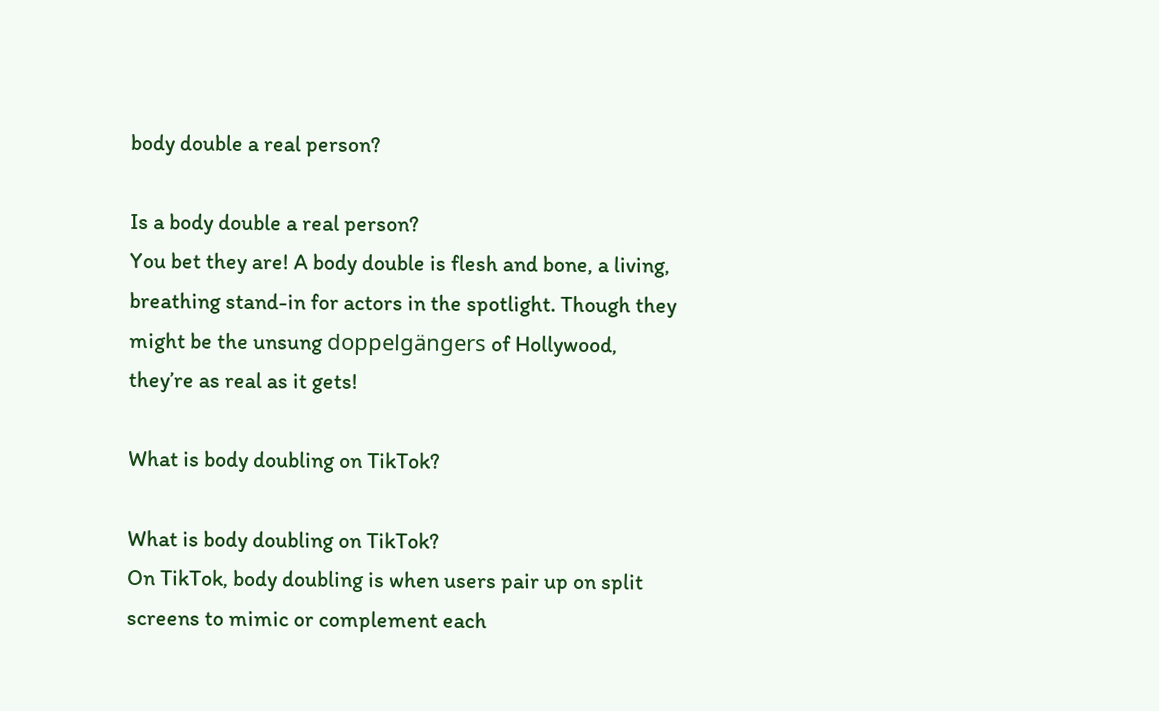body double a real person?

Is a body double a real person?
You bet they are! A body double is flesh and bone, a living, breathing stand-in for actors in the spotlight. Though they might be the unsung doppelgängers of Hollywood, they’re as real as it gets!

What is body doubling on TikTok?

What is body doubling on TikTok?
On TikTok, body doubling is when users pair up on split screens to mimic or complement each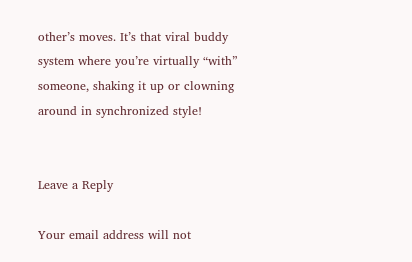other’s moves. It’s that viral buddy system where you’re virtually “with” someone, shaking it up or clowning around in synchronized style!


Leave a Reply

Your email address will not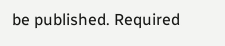be published. Required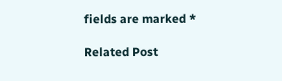fields are marked *

Related Post